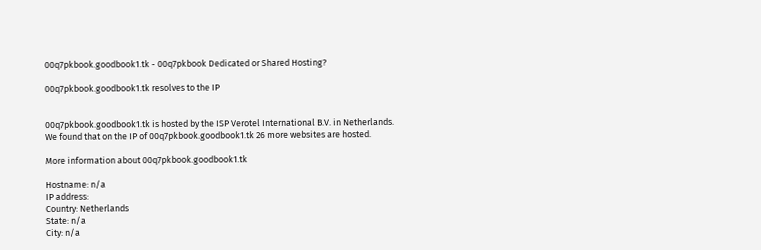00q7pkbook.goodbook1.tk - 00q7pkbook Dedicated or Shared Hosting?

00q7pkbook.goodbook1.tk resolves to the IP


00q7pkbook.goodbook1.tk is hosted by the ISP Verotel International B.V. in Netherlands.
We found that on the IP of 00q7pkbook.goodbook1.tk 26 more websites are hosted.

More information about 00q7pkbook.goodbook1.tk

Hostname: n/a
IP address:
Country: Netherlands
State: n/a
City: n/a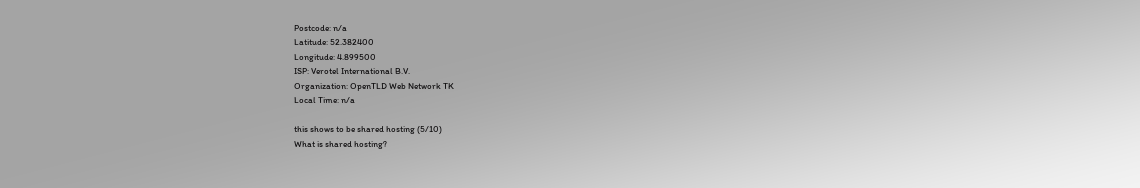Postcode: n/a
Latitude: 52.382400
Longitude: 4.899500
ISP: Verotel International B.V.
Organization: OpenTLD Web Network TK
Local Time: n/a

this shows to be shared hosting (5/10)
What is shared hosting?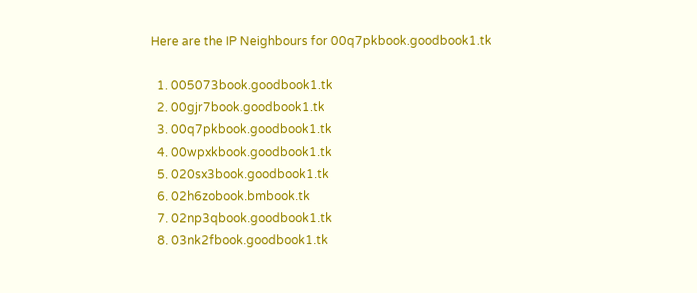Here are the IP Neighbours for 00q7pkbook.goodbook1.tk

  1. 005073book.goodbook1.tk
  2. 00gjr7book.goodbook1.tk
  3. 00q7pkbook.goodbook1.tk
  4. 00wpxkbook.goodbook1.tk
  5. 020sx3book.goodbook1.tk
  6. 02h6zobook.bmbook.tk
  7. 02np3qbook.goodbook1.tk
  8. 03nk2fbook.goodbook1.tk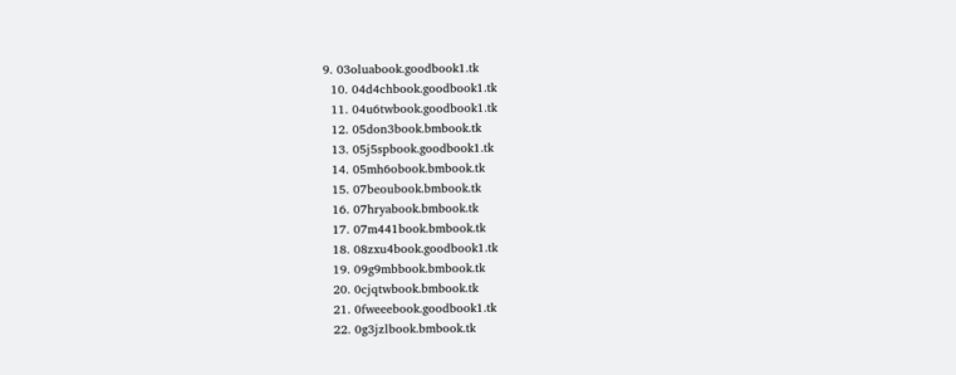9. 03oluabook.goodbook1.tk
  10. 04d4chbook.goodbook1.tk
  11. 04u6twbook.goodbook1.tk
  12. 05don3book.bmbook.tk
  13. 05j5spbook.goodbook1.tk
  14. 05mh6obook.bmbook.tk
  15. 07beoubook.bmbook.tk
  16. 07hryabook.bmbook.tk
  17. 07m441book.bmbook.tk
  18. 08zxu4book.goodbook1.tk
  19. 09g9mbbook.bmbook.tk
  20. 0cjqtwbook.bmbook.tk
  21. 0fweeebook.goodbook1.tk
  22. 0g3jzlbook.bmbook.tk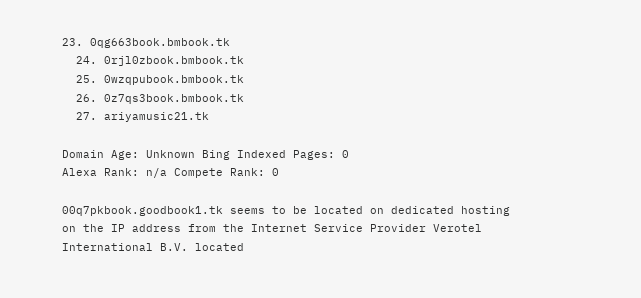23. 0qg663book.bmbook.tk
  24. 0rjl0zbook.bmbook.tk
  25. 0wzqpubook.bmbook.tk
  26. 0z7qs3book.bmbook.tk
  27. ariyamusic21.tk

Domain Age: Unknown Bing Indexed Pages: 0
Alexa Rank: n/a Compete Rank: 0

00q7pkbook.goodbook1.tk seems to be located on dedicated hosting on the IP address from the Internet Service Provider Verotel International B.V. located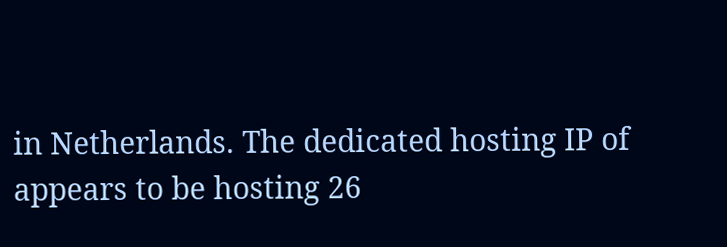in Netherlands. The dedicated hosting IP of appears to be hosting 26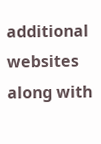additional websites along with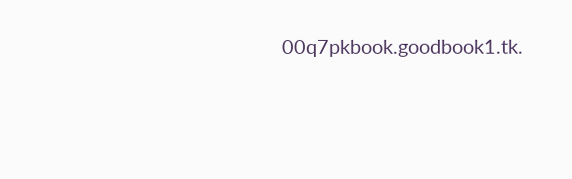00q7pkbook.goodbook1.tk.